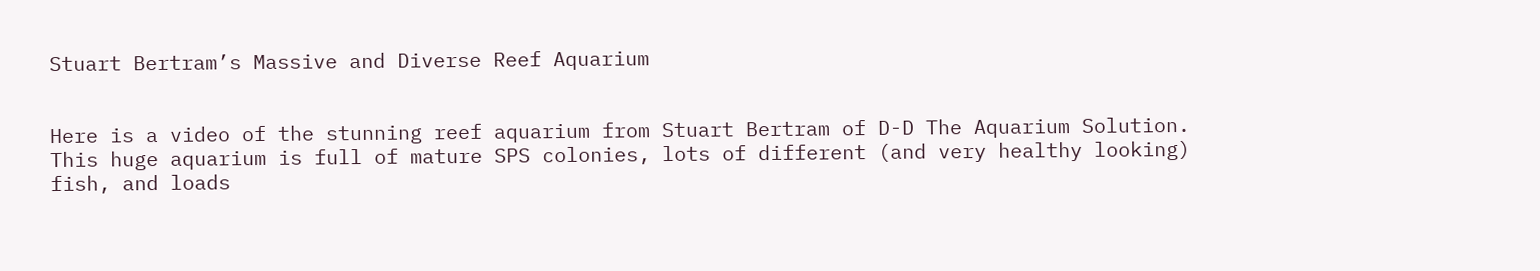Stuart Bertram’s Massive and Diverse Reef Aquarium


Here is a video of the stunning reef aquarium from Stuart Bertram of D-D The Aquarium Solution. This huge aquarium is full of mature SPS colonies, lots of different (and very healthy looking) fish, and loads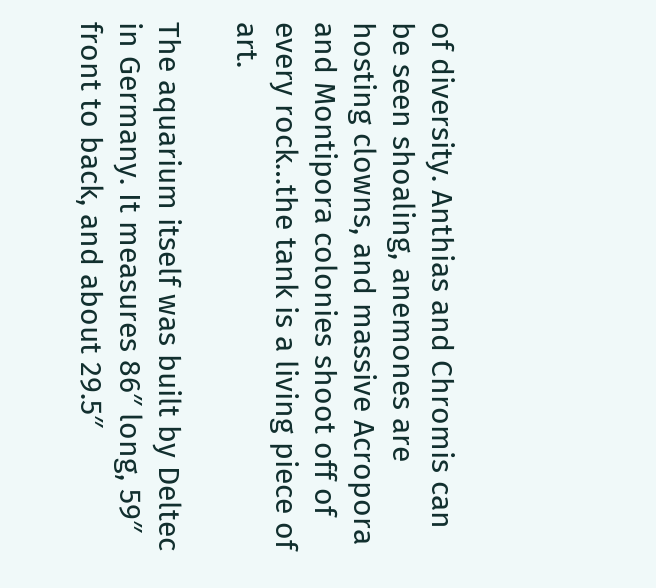of diversity. Anthias and Chromis can be seen shoaling, anemones are hosting clowns, and massive Acropora and Montipora colonies shoot off of every rock…the tank is a living piece of art.

The aquarium itself was built by Deltec in Germany. It measures 86″ long, 59″ front to back, and about 29.5″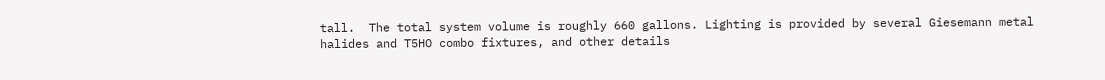tall.  The total system volume is roughly 660 gallons. Lighting is provided by several Giesemann metal halides and T5HO combo fixtures, and other details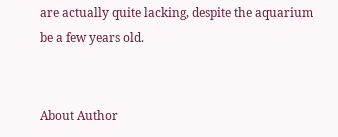are actually quite lacking, despite the aquarium be a few years old.


About Author